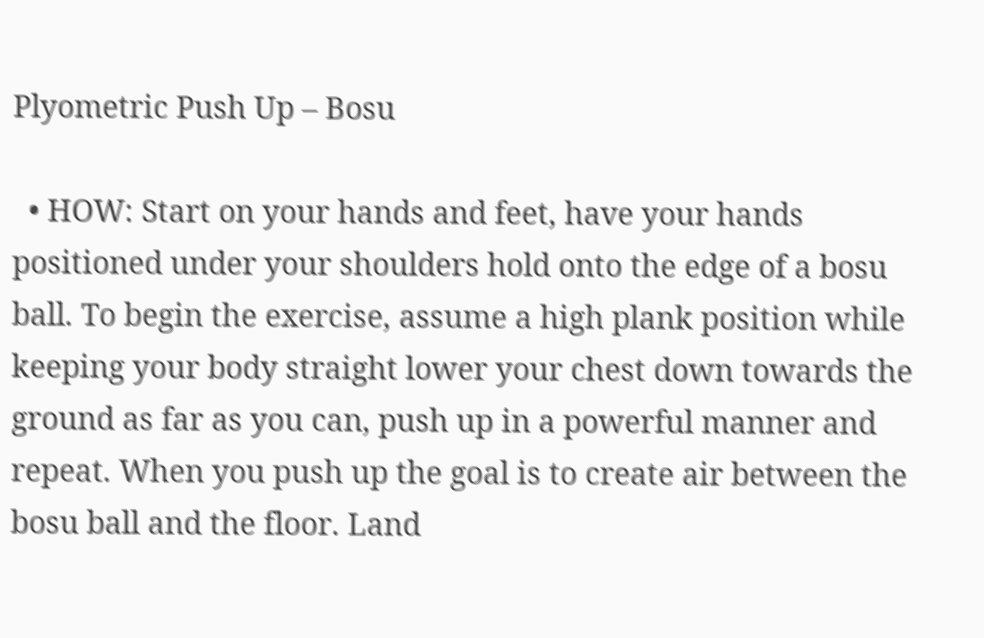Plyometric Push Up – Bosu

  • HOW: Start on your hands and feet, have your hands positioned under your shoulders hold onto the edge of a bosu ball. To begin the exercise, assume a high plank position while keeping your body straight lower your chest down towards the ground as far as you can, push up in a powerful manner and repeat. When you push up the goal is to create air between the bosu ball and the floor. Land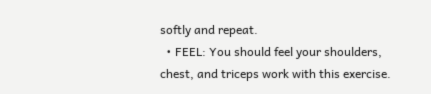softly and repeat.
  • FEEL: You should feel your shoulders, chest, and triceps work with this exercise.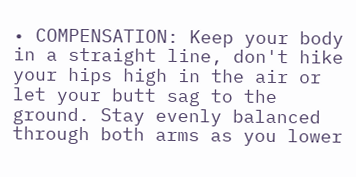• COMPENSATION: Keep your body in a straight line, don't hike your hips high in the air or let your butt sag to the ground. Stay evenly balanced through both arms as you lower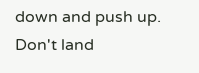down and push up. Don't land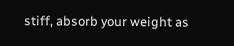stiff, absorb your weight as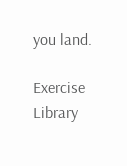you land.

Exercise Library